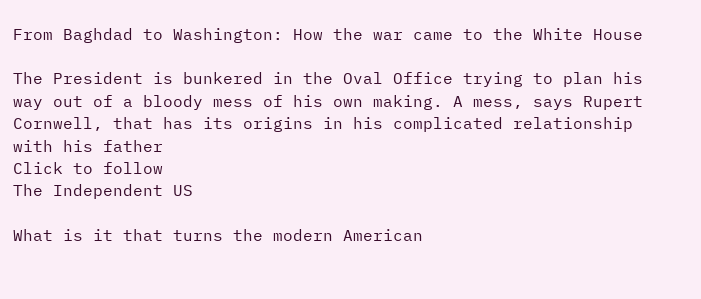From Baghdad to Washington: How the war came to the White House

The President is bunkered in the Oval Office trying to plan his way out of a bloody mess of his own making. A mess, says Rupert Cornwell, that has its origins in his complicated relationship with his father
Click to follow
The Independent US

What is it that turns the modern American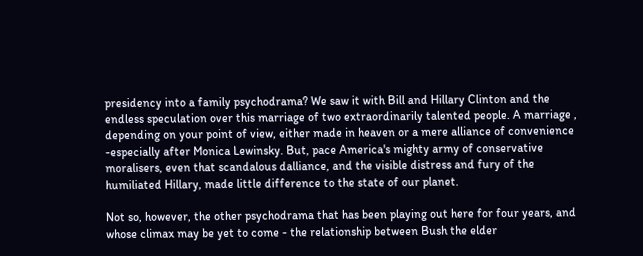presidency into a family psychodrama? We saw it with Bill and Hillary Clinton and the endless speculation over this marriage of two extraordinarily talented people. A marriage , depending on your point of view, either made in heaven or a mere alliance of convenience -especially after Monica Lewinsky. But, pace America's mighty army of conservative moralisers, even that scandalous dalliance, and the visible distress and fury of the humiliated Hillary, made little difference to the state of our planet.

Not so, however, the other psychodrama that has been playing out here for four years, and whose climax may be yet to come - the relationship between Bush the elder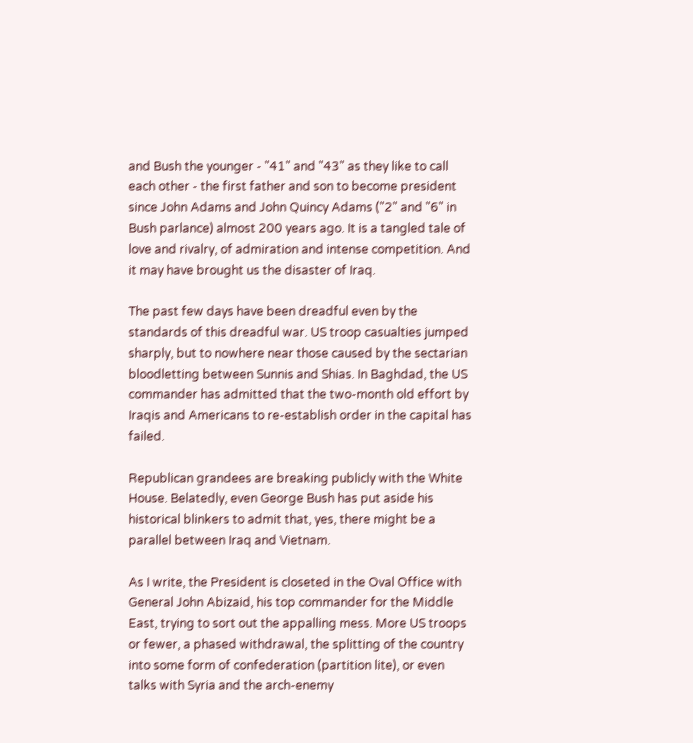and Bush the younger - "41" and "43" as they like to call each other - the first father and son to become president since John Adams and John Quincy Adams ("2" and "6" in Bush parlance) almost 200 years ago. It is a tangled tale of love and rivalry, of admiration and intense competition. And it may have brought us the disaster of Iraq.

The past few days have been dreadful even by the standards of this dreadful war. US troop casualties jumped sharply, but to nowhere near those caused by the sectarian bloodletting between Sunnis and Shias. In Baghdad, the US commander has admitted that the two-month old effort by Iraqis and Americans to re-establish order in the capital has failed.

Republican grandees are breaking publicly with the White House. Belatedly, even George Bush has put aside his historical blinkers to admit that, yes, there might be a parallel between Iraq and Vietnam.

As I write, the President is closeted in the Oval Office with General John Abizaid, his top commander for the Middle East, trying to sort out the appalling mess. More US troops or fewer, a phased withdrawal, the splitting of the country into some form of confederation (partition lite), or even talks with Syria and the arch-enemy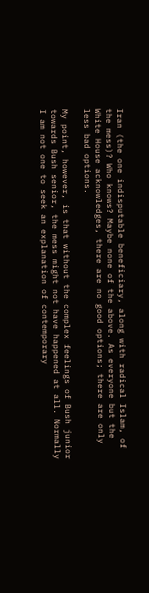Iran (the one indisputable beneficiary, along with radical Islam, of the mess)? Who knows? Maybe none of the above. As everyone but the White House acknowledges, there are no good options; there are only less bad options.

My point, however, is that without the complex feelings of Bush junior towards Bush senior, the mess might not have happened at all. Normally I am not one to seek an explanation of contemporary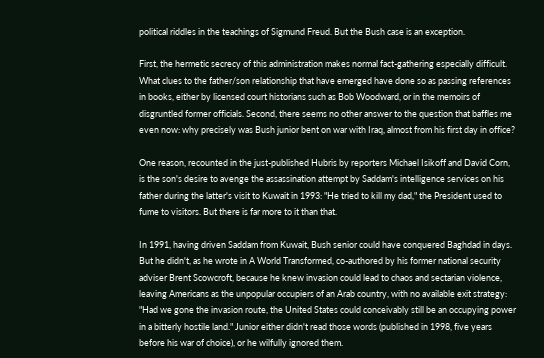political riddles in the teachings of Sigmund Freud. But the Bush case is an exception.

First, the hermetic secrecy of this administration makes normal fact-gathering especially difficult. What clues to the father/son relationship that have emerged have done so as passing references in books, either by licensed court historians such as Bob Woodward, or in the memoirs of disgruntled former officials. Second, there seems no other answer to the question that baffles me even now: why precisely was Bush junior bent on war with Iraq, almost from his first day in office?

One reason, recounted in the just-published Hubris by reporters Michael Isikoff and David Corn, is the son's desire to avenge the assassination attempt by Saddam's intelligence services on his father during the latter's visit to Kuwait in 1993: "He tried to kill my dad," the President used to fume to visitors. But there is far more to it than that.

In 1991, having driven Saddam from Kuwait, Bush senior could have conquered Baghdad in days. But he didn't, as he wrote in A World Transformed, co-authored by his former national security adviser Brent Scowcroft, because he knew invasion could lead to chaos and sectarian violence, leaving Americans as the unpopular occupiers of an Arab country, with no available exit strategy: "Had we gone the invasion route, the United States could conceivably still be an occupying power in a bitterly hostile land." Junior either didn't read those words (published in 1998, five years before his war of choice), or he wilfully ignored them.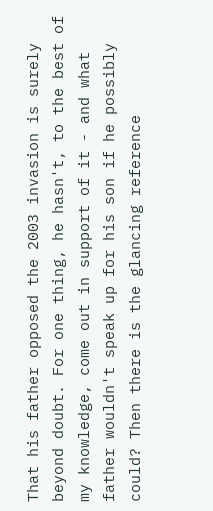That his father opposed the 2003 invasion is surely beyond doubt. For one thing, he hasn't, to the best of my knowledge, come out in support of it - and what father wouldn't speak up for his son if he possibly could? Then there is the glancing reference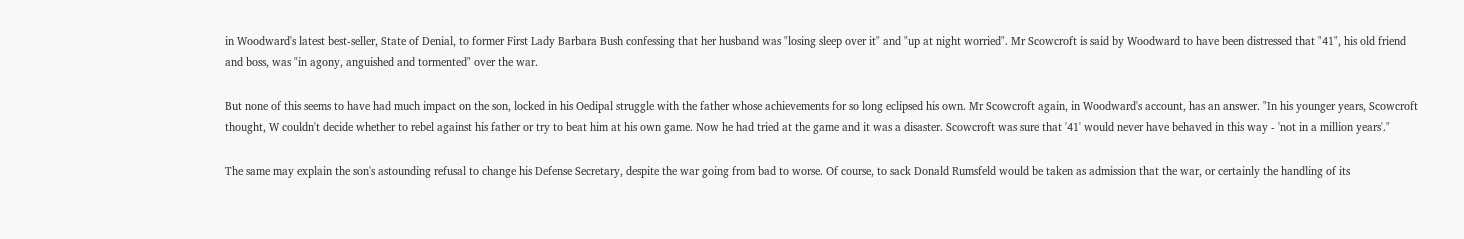in Woodward's latest best-seller, State of Denial, to former First Lady Barbara Bush confessing that her husband was "losing sleep over it" and "up at night worried". Mr Scowcroft is said by Woodward to have been distressed that "41", his old friend and boss, was "in agony, anguished and tormented" over the war.

But none of this seems to have had much impact on the son, locked in his Oedipal struggle with the father whose achievements for so long eclipsed his own. Mr Scowcroft again, in Woodward's account, has an answer. "In his younger years, Scowcroft thought, W couldn't decide whether to rebel against his father or try to beat him at his own game. Now he had tried at the game and it was a disaster. Scowcroft was sure that '41' would never have behaved in this way - 'not in a million years'."

The same may explain the son's astounding refusal to change his Defense Secretary, despite the war going from bad to worse. Of course, to sack Donald Rumsfeld would be taken as admission that the war, or certainly the handling of its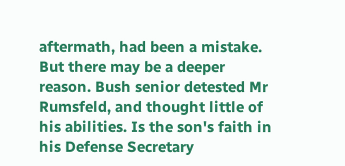aftermath, had been a mistake. But there may be a deeper reason. Bush senior detested Mr Rumsfeld, and thought little of his abilities. Is the son's faith in his Defense Secretary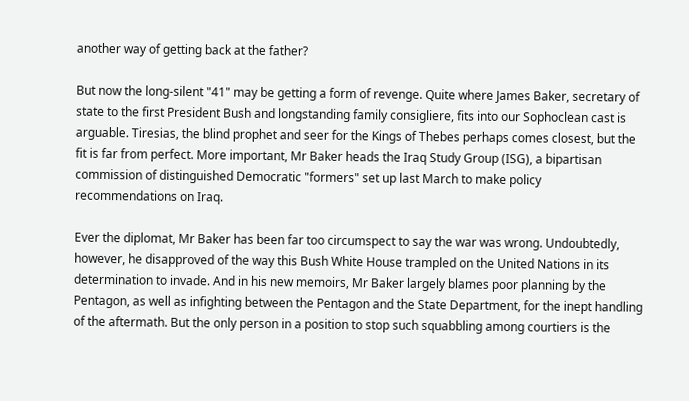another way of getting back at the father?

But now the long-silent "41" may be getting a form of revenge. Quite where James Baker, secretary of state to the first President Bush and longstanding family consigliere, fits into our Sophoclean cast is arguable. Tiresias, the blind prophet and seer for the Kings of Thebes perhaps comes closest, but the fit is far from perfect. More important, Mr Baker heads the Iraq Study Group (ISG), a bipartisan commission of distinguished Democratic "formers" set up last March to make policy recommendations on Iraq.

Ever the diplomat, Mr Baker has been far too circumspect to say the war was wrong. Undoubtedly, however, he disapproved of the way this Bush White House trampled on the United Nations in its determination to invade. And in his new memoirs, Mr Baker largely blames poor planning by the Pentagon, as well as infighting between the Pentagon and the State Department, for the inept handling of the aftermath. But the only person in a position to stop such squabbling among courtiers is the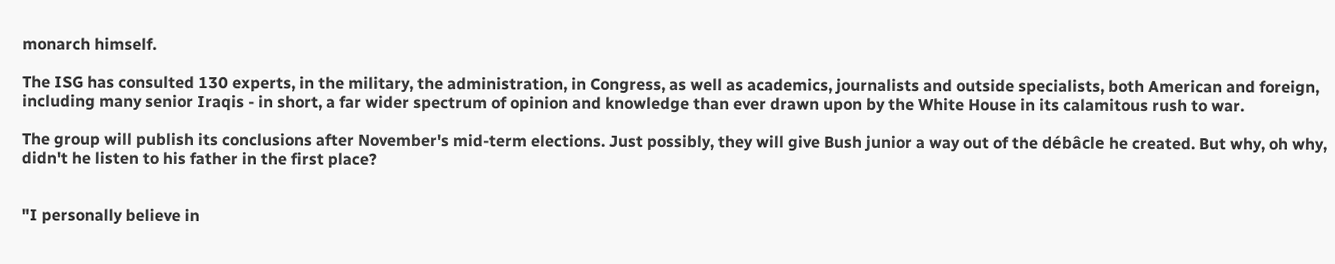monarch himself.

The ISG has consulted 130 experts, in the military, the administration, in Congress, as well as academics, journalists and outside specialists, both American and foreign, including many senior Iraqis - in short, a far wider spectrum of opinion and knowledge than ever drawn upon by the White House in its calamitous rush to war.

The group will publish its conclusions after November's mid-term elections. Just possibly, they will give Bush junior a way out of the débâcle he created. But why, oh why, didn't he listen to his father in the first place?


"I personally believe in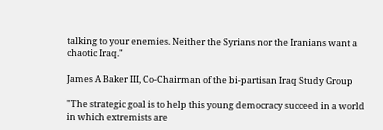talking to your enemies. Neither the Syrians nor the Iranians want a chaotic Iraq."

James A Baker III, Co-Chairman of the bi-partisan Iraq Study Group

"The strategic goal is to help this young democracy succeed in a world in which extremists are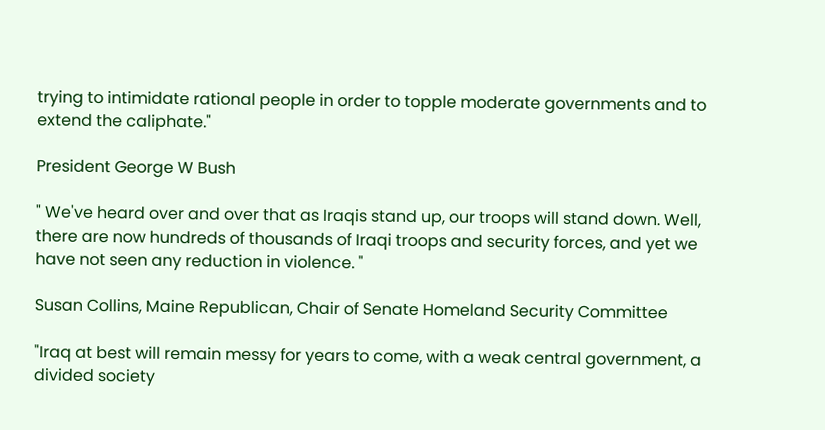trying to intimidate rational people in order to topple moderate governments and to extend the caliphate."

President George W Bush

" We've heard over and over that as Iraqis stand up, our troops will stand down. Well, there are now hundreds of thousands of Iraqi troops and security forces, and yet we have not seen any reduction in violence. "

Susan Collins, Maine Republican, Chair of Senate Homeland Security Committee

"Iraq at best will remain messy for years to come, with a weak central government, a divided society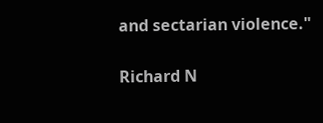and sectarian violence."

Richard N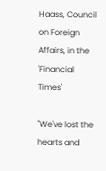Haass, Council on Foreign Affairs, in the 'Financial Times'

"We've lost the hearts and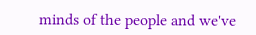minds of the people and we've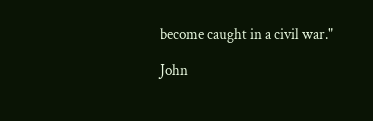become caught in a civil war."

John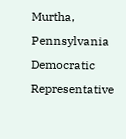Murtha, Pennsylvania Democratic Representative